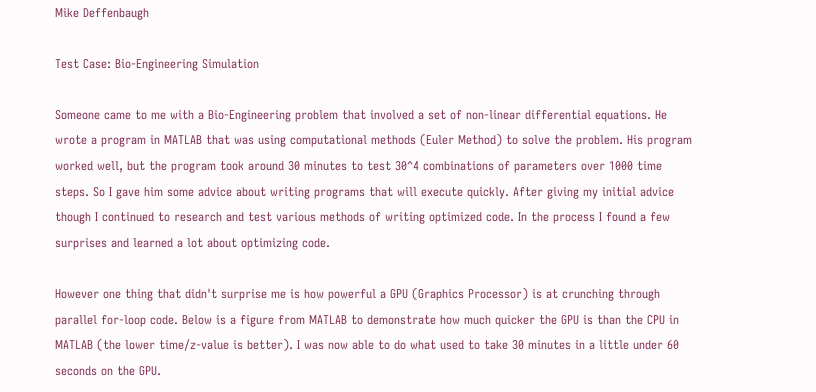Mike Deffenbaugh

Test Case: Bio-Engineering Simulation

Someone came to me with a Bio-Engineering problem that involved a set of non-linear differential equations. He wrote a program in MATLAB that was using computational methods (Euler Method) to solve the problem. His program worked well, but the program took around 30 minutes to test 30^4 combinations of parameters over 1000 time steps. So I gave him some advice about writing programs that will execute quickly. After giving my initial advice though I continued to research and test various methods of writing optimized code. In the process I found a few surprises and learned a lot about optimizing code.

However one thing that didn't surprise me is how powerful a GPU (Graphics Processor) is at crunching through parallel for-loop code. Below is a figure from MATLAB to demonstrate how much quicker the GPU is than the CPU in MATLAB (the lower time/z-value is better). I was now able to do what used to take 30 minutes in a little under 60 seconds on the GPU.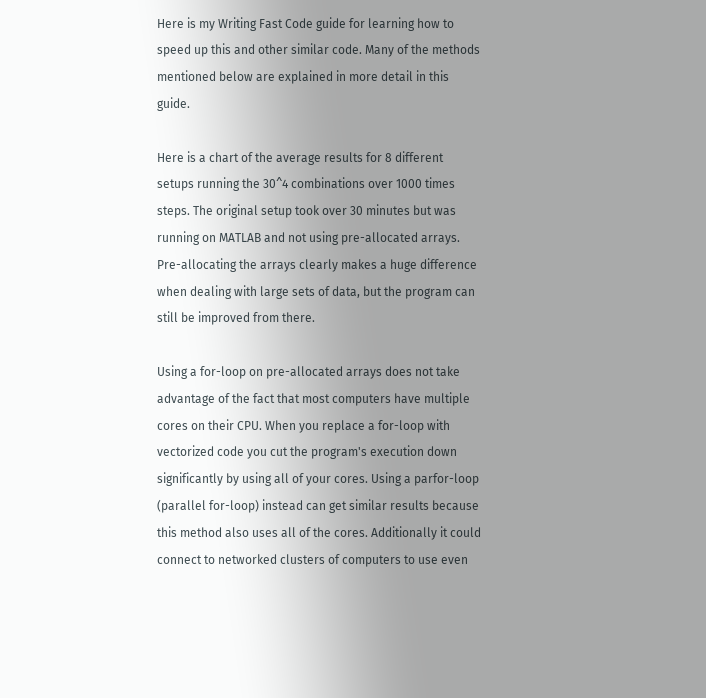Here is my Writing Fast Code guide for learning how to speed up this and other similar code. Many of the methods mentioned below are explained in more detail in this guide.

Here is a chart of the average results for 8 different setups running the 30^4 combinations over 1000 times steps. The original setup took over 30 minutes but was running on MATLAB and not using pre-allocated arrays. Pre-allocating the arrays clearly makes a huge difference when dealing with large sets of data, but the program can still be improved from there.

Using a for-loop on pre-allocated arrays does not take advantage of the fact that most computers have multiple cores on their CPU. When you replace a for-loop with vectorized code you cut the program's execution down significantly by using all of your cores. Using a parfor-loop (parallel for-loop) instead can get similar results because this method also uses all of the cores. Additionally it could connect to networked clusters of computers to use even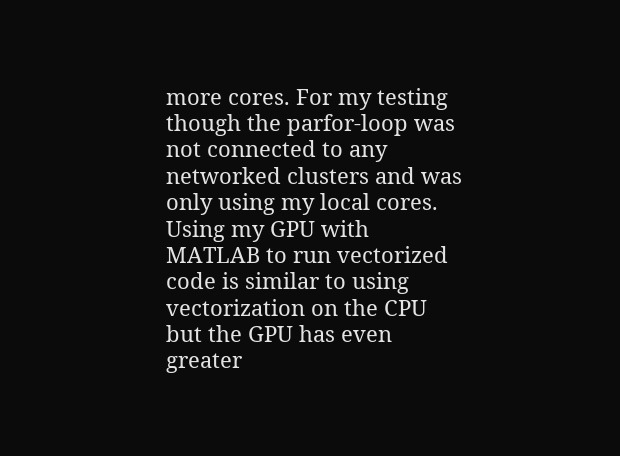more cores. For my testing though the parfor-loop was not connected to any networked clusters and was only using my local cores. Using my GPU with MATLAB to run vectorized code is similar to using vectorization on the CPU but the GPU has even greater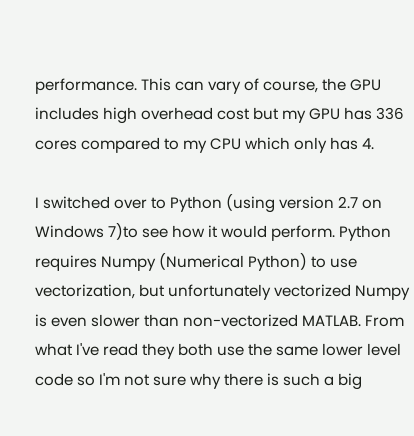performance. This can vary of course, the GPU includes high overhead cost but my GPU has 336 cores compared to my CPU which only has 4.

I switched over to Python (using version 2.7 on Windows 7)to see how it would perform. Python requires Numpy (Numerical Python) to use vectorization, but unfortunately vectorized Numpy is even slower than non-vectorized MATLAB. From what I've read they both use the same lower level code so I'm not sure why there is such a big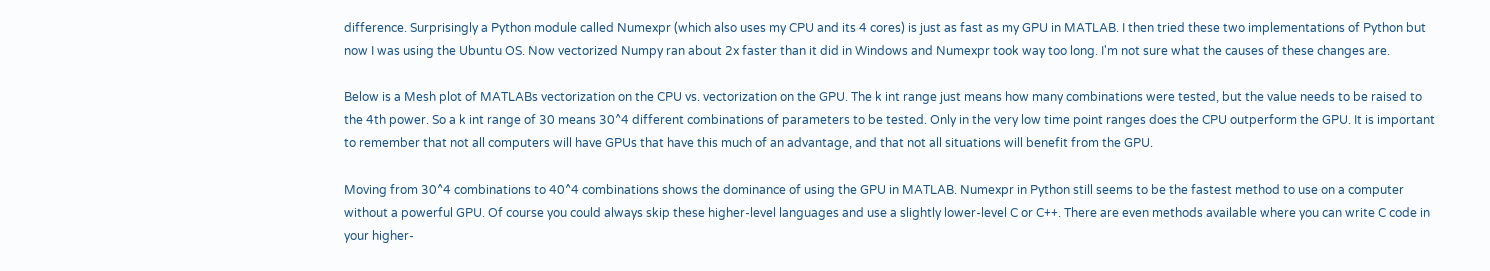difference. Surprisingly a Python module called Numexpr (which also uses my CPU and its 4 cores) is just as fast as my GPU in MATLAB. I then tried these two implementations of Python but now I was using the Ubuntu OS. Now vectorized Numpy ran about 2x faster than it did in Windows and Numexpr took way too long. I'm not sure what the causes of these changes are.

Below is a Mesh plot of MATLABs vectorization on the CPU vs. vectorization on the GPU. The k int range just means how many combinations were tested, but the value needs to be raised to the 4th power. So a k int range of 30 means 30^4 different combinations of parameters to be tested. Only in the very low time point ranges does the CPU outperform the GPU. It is important to remember that not all computers will have GPUs that have this much of an advantage, and that not all situations will benefit from the GPU.

Moving from 30^4 combinations to 40^4 combinations shows the dominance of using the GPU in MATLAB. Numexpr in Python still seems to be the fastest method to use on a computer without a powerful GPU. Of course you could always skip these higher-level languages and use a slightly lower-level C or C++. There are even methods available where you can write C code in your higher-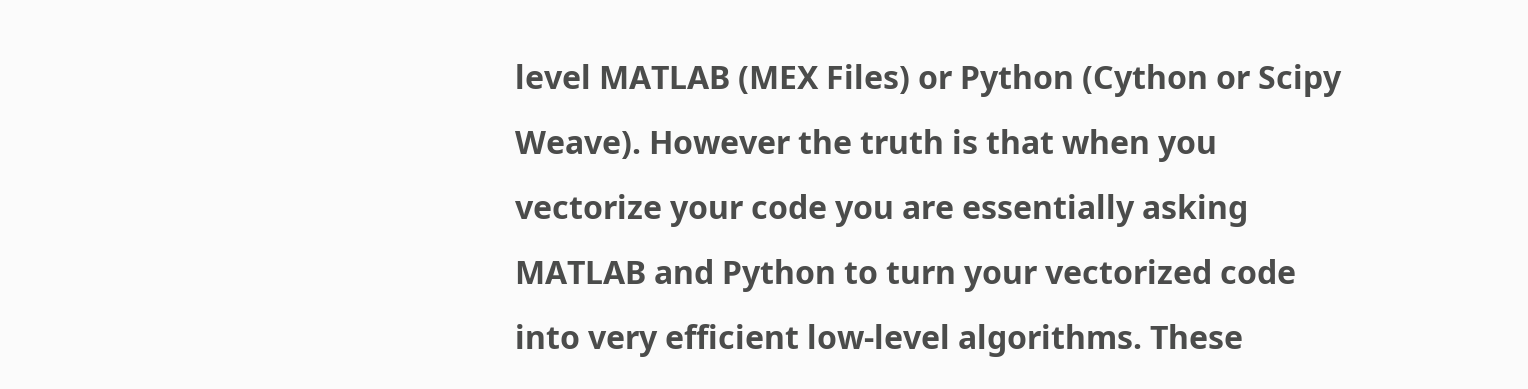level MATLAB (MEX Files) or Python (Cython or Scipy Weave). However the truth is that when you vectorize your code you are essentially asking MATLAB and Python to turn your vectorized code into very efficient low-level algorithms. These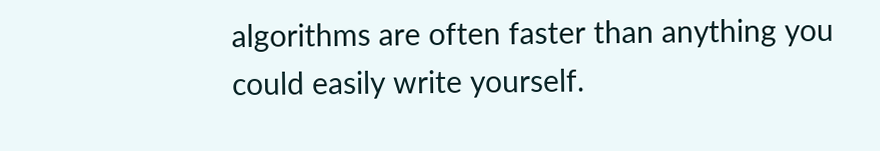algorithms are often faster than anything you could easily write yourself.